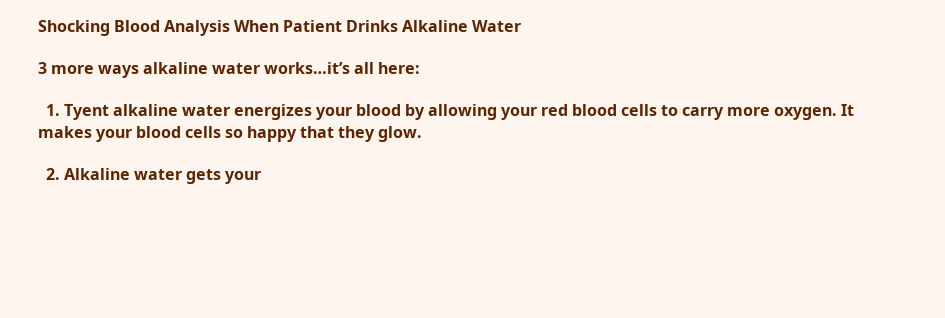Shocking Blood Analysis When Patient Drinks Alkaline Water

3 more ways alkaline water works…it’s all here:

  1. Tyent alkaline water energizes your blood by allowing your red blood cells to carry more oxygen. It makes your blood cells so happy that they glow.

  2. Alkaline water gets your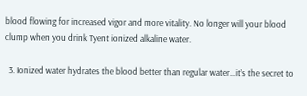blood flowing for increased vigor and more vitality. No longer will your blood clump when you drink Tyent ionized alkaline water.

  3. Ionized water hydrates the blood better than regular water…it’s the secret to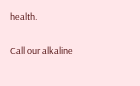health.

Call our alkaline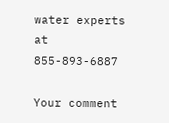water experts at 855-893-6887

Your comment